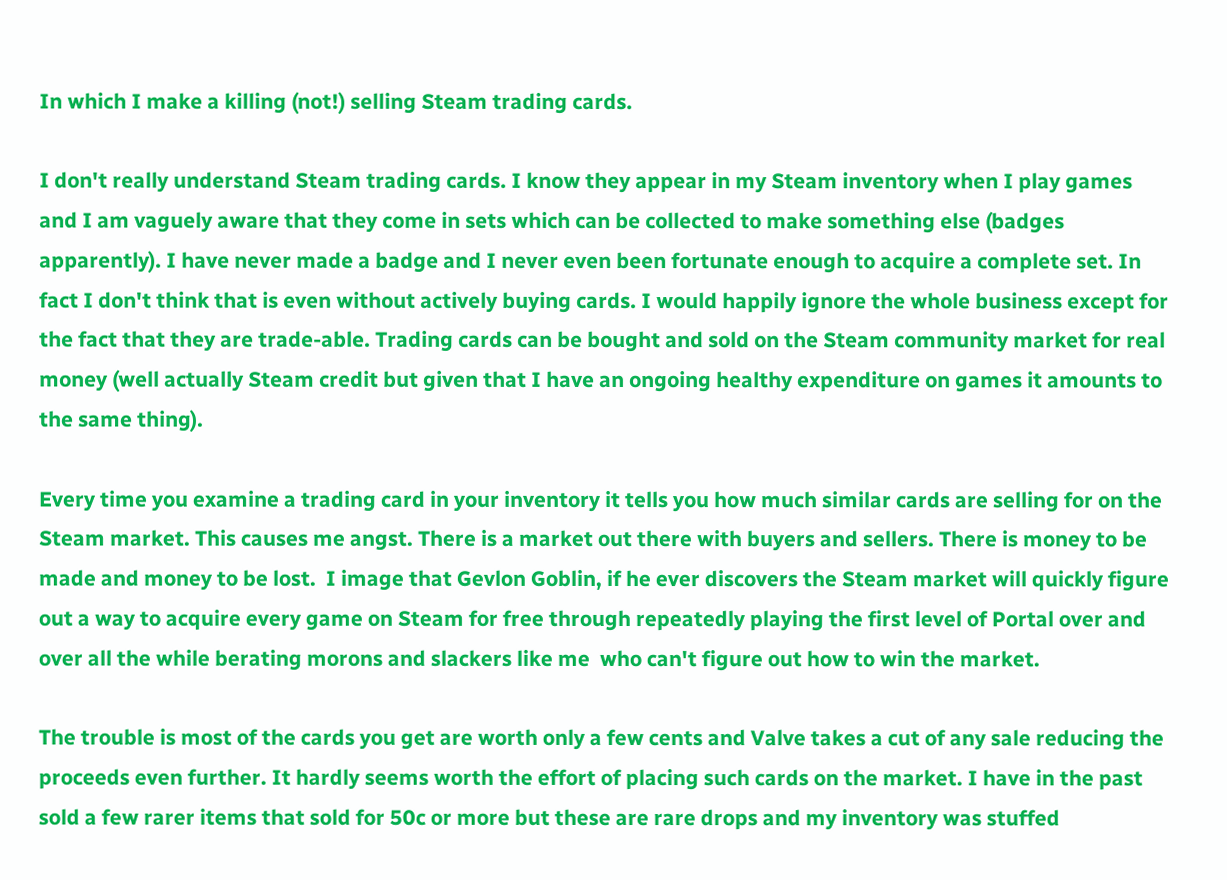In which I make a killing (not!) selling Steam trading cards.

I don't really understand Steam trading cards. I know they appear in my Steam inventory when I play games and I am vaguely aware that they come in sets which can be collected to make something else (badges apparently). I have never made a badge and I never even been fortunate enough to acquire a complete set. In fact I don't think that is even without actively buying cards. I would happily ignore the whole business except for the fact that they are trade-able. Trading cards can be bought and sold on the Steam community market for real money (well actually Steam credit but given that I have an ongoing healthy expenditure on games it amounts to the same thing).

Every time you examine a trading card in your inventory it tells you how much similar cards are selling for on the Steam market. This causes me angst. There is a market out there with buyers and sellers. There is money to be made and money to be lost.  I image that Gevlon Goblin, if he ever discovers the Steam market will quickly figure out a way to acquire every game on Steam for free through repeatedly playing the first level of Portal over and over all the while berating morons and slackers like me  who can't figure out how to win the market.

The trouble is most of the cards you get are worth only a few cents and Valve takes a cut of any sale reducing the proceeds even further. It hardly seems worth the effort of placing such cards on the market. I have in the past sold a few rarer items that sold for 50c or more but these are rare drops and my inventory was stuffed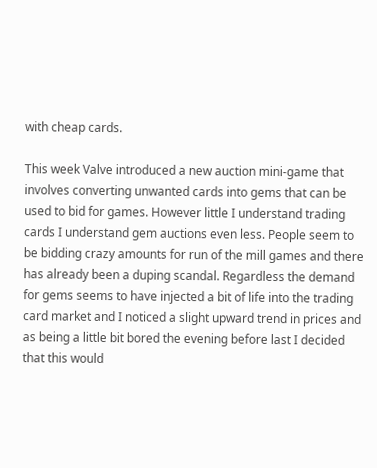with cheap cards.

This week Valve introduced a new auction mini-game that involves converting unwanted cards into gems that can be used to bid for games. However little I understand trading cards I understand gem auctions even less. People seem to be bidding crazy amounts for run of the mill games and there has already been a duping scandal. Regardless the demand for gems seems to have injected a bit of life into the trading card market and I noticed a slight upward trend in prices and as being a little bit bored the evening before last I decided that this would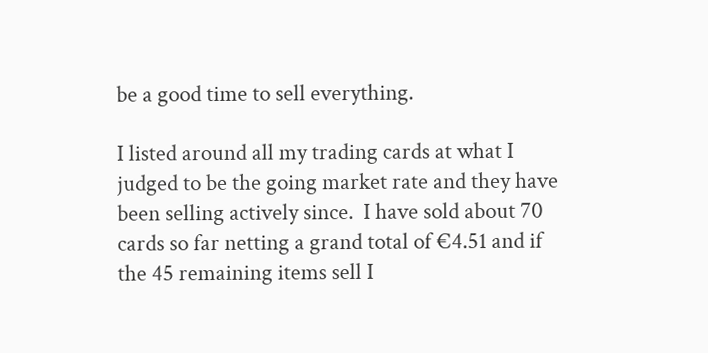be a good time to sell everything.

I listed around all my trading cards at what I judged to be the going market rate and they have been selling actively since.  I have sold about 70 cards so far netting a grand total of €4.51 and if the 45 remaining items sell I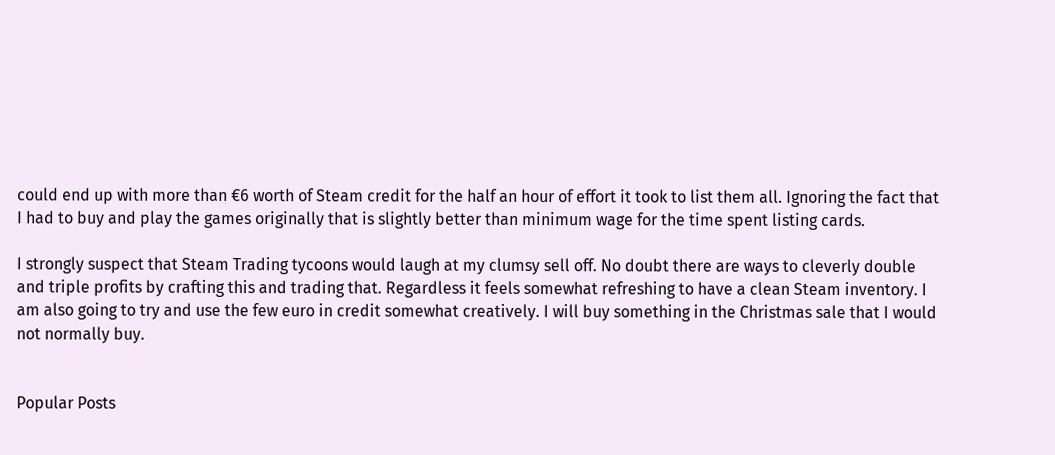could end up with more than €6 worth of Steam credit for the half an hour of effort it took to list them all. Ignoring the fact that I had to buy and play the games originally that is slightly better than minimum wage for the time spent listing cards.

I strongly suspect that Steam Trading tycoons would laugh at my clumsy sell off. No doubt there are ways to cleverly double and triple profits by crafting this and trading that. Regardless it feels somewhat refreshing to have a clean Steam inventory. I am also going to try and use the few euro in credit somewhat creatively. I will buy something in the Christmas sale that I would not normally buy.


Popular Posts